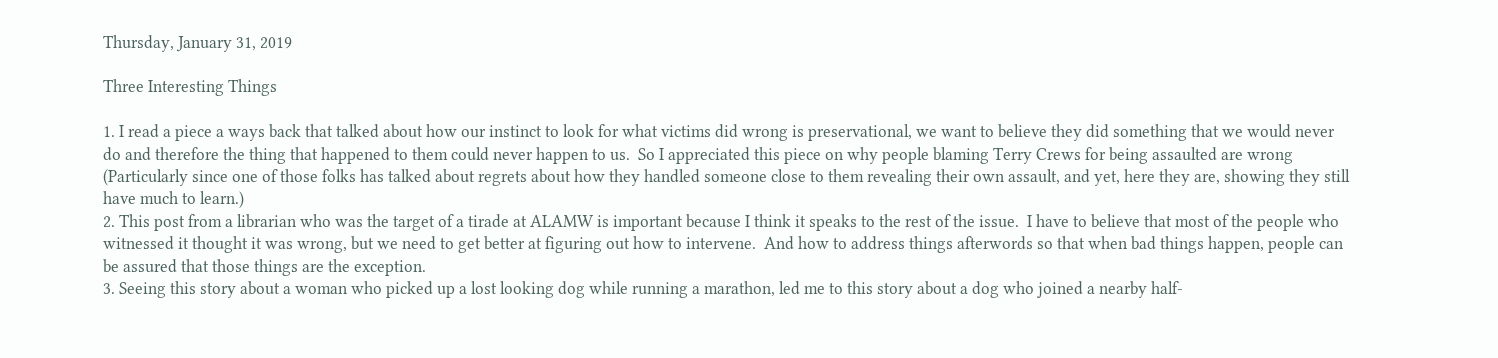Thursday, January 31, 2019

Three Interesting Things

1. I read a piece a ways back that talked about how our instinct to look for what victims did wrong is preservational, we want to believe they did something that we would never do and therefore the thing that happened to them could never happen to us.  So I appreciated this piece on why people blaming Terry Crews for being assaulted are wrong  (Particularly since one of those folks has talked about regrets about how they handled someone close to them revealing their own assault, and yet, here they are, showing they still have much to learn.)
2. This post from a librarian who was the target of a tirade at ALAMW is important because I think it speaks to the rest of the issue.  I have to believe that most of the people who witnessed it thought it was wrong, but we need to get better at figuring out how to intervene.  And how to address things afterwords so that when bad things happen, people can be assured that those things are the exception.
3. Seeing this story about a woman who picked up a lost looking dog while running a marathon, led me to this story about a dog who joined a nearby half-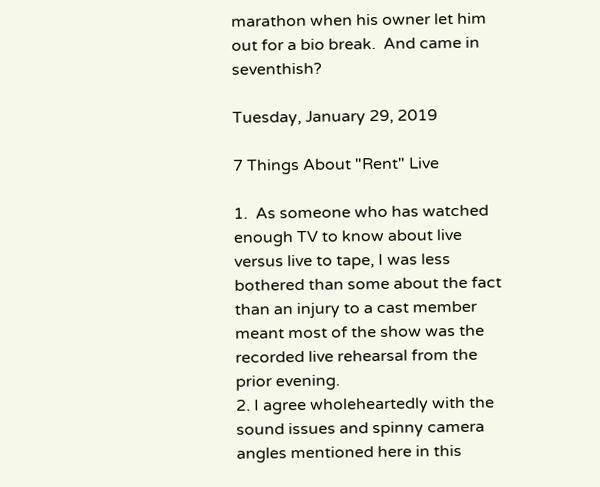marathon when his owner let him out for a bio break.  And came in seventhish?

Tuesday, January 29, 2019

7 Things About "Rent" Live

1.  As someone who has watched enough TV to know about live versus live to tape, I was less bothered than some about the fact than an injury to a cast member meant most of the show was the recorded live rehearsal from the prior evening.
2. I agree wholeheartedly with the sound issues and spinny camera angles mentioned here in this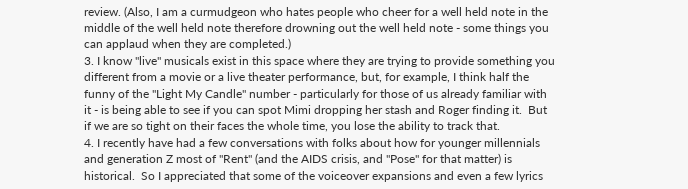review. (Also, I am a curmudgeon who hates people who cheer for a well held note in the middle of the well held note therefore drowning out the well held note - some things you can applaud when they are completed.)
3. I know "live" musicals exist in this space where they are trying to provide something you different from a movie or a live theater performance, but, for example, I think half the funny of the "Light My Candle" number - particularly for those of us already familiar with it - is being able to see if you can spot Mimi dropping her stash and Roger finding it.  But if we are so tight on their faces the whole time, you lose the ability to track that.
4. I recently have had a few conversations with folks about how for younger millennials and generation Z most of "Rent" (and the AIDS crisis, and "Pose" for that matter) is historical.  So I appreciated that some of the voiceover expansions and even a few lyrics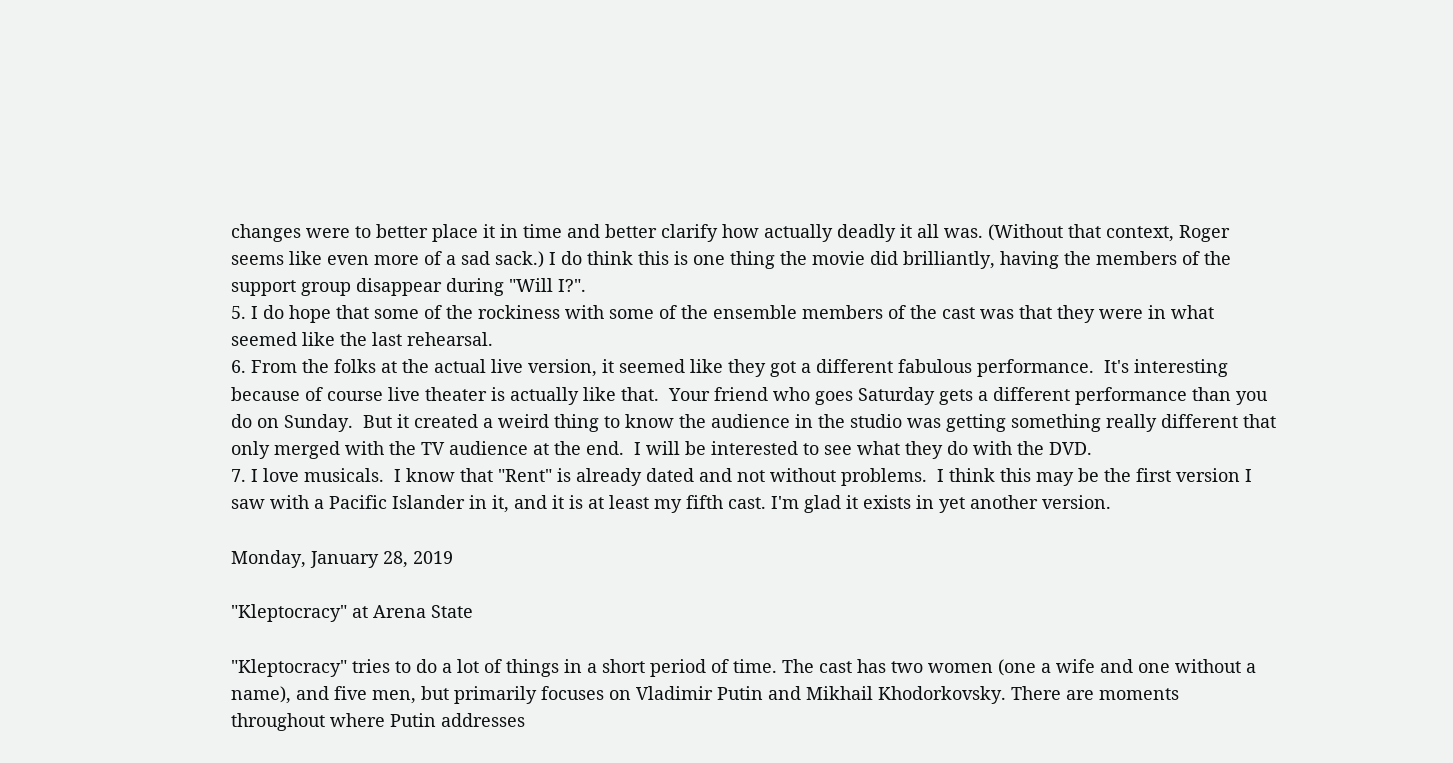changes were to better place it in time and better clarify how actually deadly it all was. (Without that context, Roger seems like even more of a sad sack.) I do think this is one thing the movie did brilliantly, having the members of the support group disappear during "Will I?".
5. I do hope that some of the rockiness with some of the ensemble members of the cast was that they were in what seemed like the last rehearsal.
6. From the folks at the actual live version, it seemed like they got a different fabulous performance.  It's interesting because of course live theater is actually like that.  Your friend who goes Saturday gets a different performance than you do on Sunday.  But it created a weird thing to know the audience in the studio was getting something really different that only merged with the TV audience at the end.  I will be interested to see what they do with the DVD.
7. I love musicals.  I know that "Rent" is already dated and not without problems.  I think this may be the first version I saw with a Pacific Islander in it, and it is at least my fifth cast. I'm glad it exists in yet another version.

Monday, January 28, 2019

"Kleptocracy" at Arena State

"Kleptocracy" tries to do a lot of things in a short period of time. The cast has two women (one a wife and one without a name), and five men, but primarily focuses on Vladimir Putin and Mikhail Khodorkovsky. There are moments throughout where Putin addresses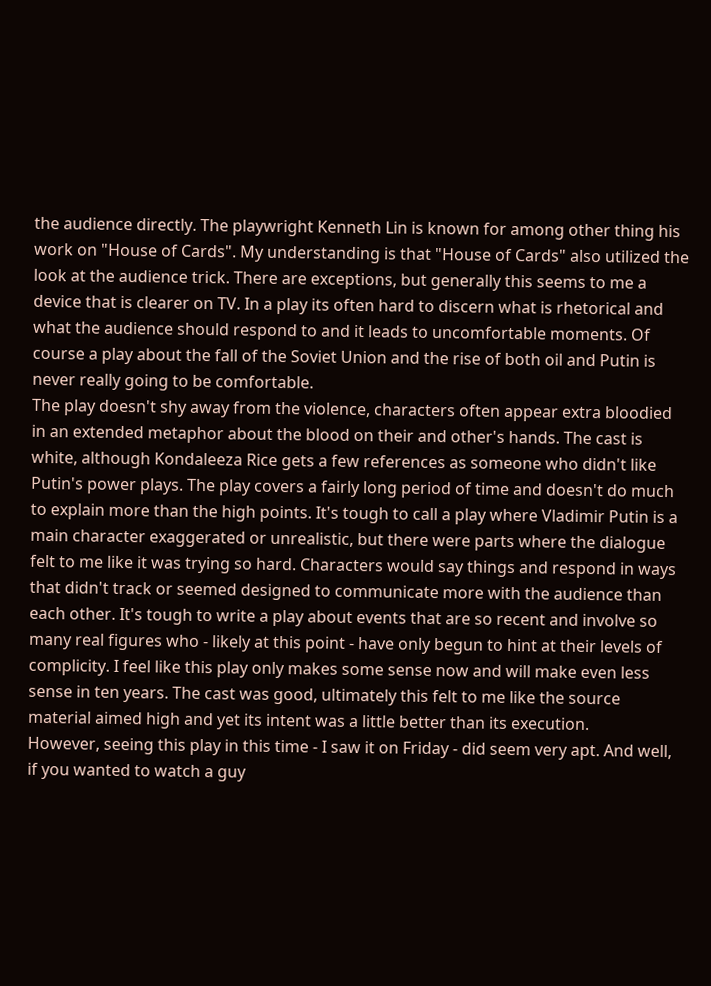the audience directly. The playwright Kenneth Lin is known for among other thing his work on "House of Cards". My understanding is that "House of Cards" also utilized the look at the audience trick. There are exceptions, but generally this seems to me a device that is clearer on TV. In a play its often hard to discern what is rhetorical and what the audience should respond to and it leads to uncomfortable moments. Of course a play about the fall of the Soviet Union and the rise of both oil and Putin is never really going to be comfortable.
The play doesn't shy away from the violence, characters often appear extra bloodied in an extended metaphor about the blood on their and other's hands. The cast is white, although Kondaleeza Rice gets a few references as someone who didn't like Putin's power plays. The play covers a fairly long period of time and doesn't do much to explain more than the high points. It's tough to call a play where Vladimir Putin is a main character exaggerated or unrealistic, but there were parts where the dialogue felt to me like it was trying so hard. Characters would say things and respond in ways that didn't track or seemed designed to communicate more with the audience than each other. It's tough to write a play about events that are so recent and involve so many real figures who - likely at this point - have only begun to hint at their levels of complicity. I feel like this play only makes some sense now and will make even less sense in ten years. The cast was good, ultimately this felt to me like the source material aimed high and yet its intent was a little better than its execution.
However, seeing this play in this time - I saw it on Friday - did seem very apt. And well, if you wanted to watch a guy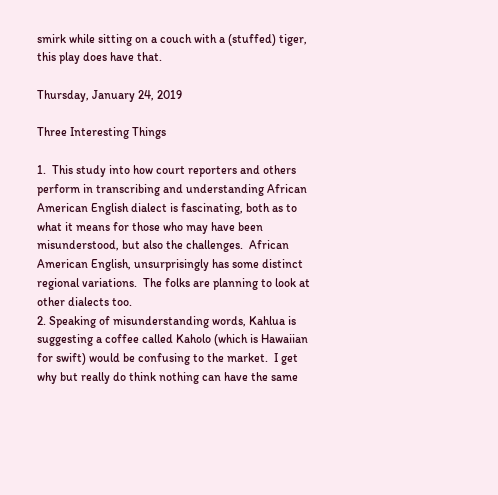smirk while sitting on a couch with a (stuffed) tiger, this play does have that.

Thursday, January 24, 2019

Three Interesting Things

1.  This study into how court reporters and others perform in transcribing and understanding African American English dialect is fascinating, both as to what it means for those who may have been misunderstood, but also the challenges.  African American English, unsurprisingly has some distinct regional variations.  The folks are planning to look at other dialects too.
2. Speaking of misunderstanding words, Kahlua is suggesting a coffee called Kaholo (which is Hawaiian for swift) would be confusing to the market.  I get why but really do think nothing can have the same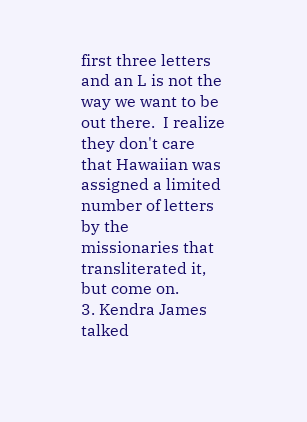first three letters and an L is not the way we want to be out there.  I realize they don't care that Hawaiian was assigned a limited number of letters by the missionaries that transliterated it, but come on.
3. Kendra James talked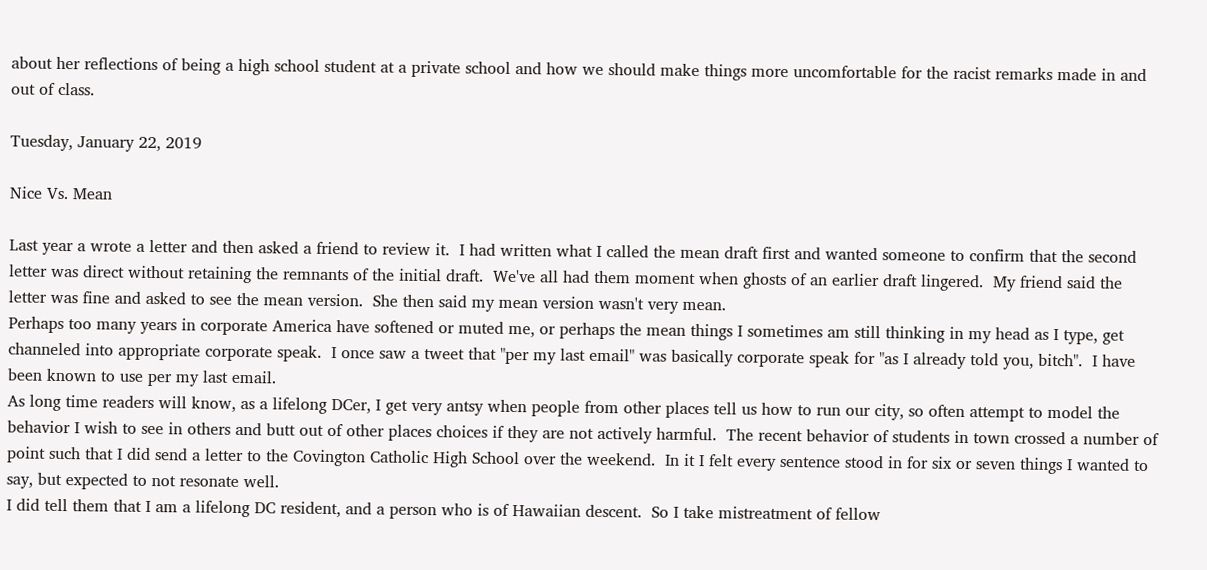about her reflections of being a high school student at a private school and how we should make things more uncomfortable for the racist remarks made in and out of class.

Tuesday, January 22, 2019

Nice Vs. Mean

Last year a wrote a letter and then asked a friend to review it.  I had written what I called the mean draft first and wanted someone to confirm that the second letter was direct without retaining the remnants of the initial draft.  We've all had them moment when ghosts of an earlier draft lingered.  My friend said the letter was fine and asked to see the mean version.  She then said my mean version wasn't very mean.
Perhaps too many years in corporate America have softened or muted me, or perhaps the mean things I sometimes am still thinking in my head as I type, get channeled into appropriate corporate speak.  I once saw a tweet that "per my last email" was basically corporate speak for "as I already told you, bitch".  I have been known to use per my last email.
As long time readers will know, as a lifelong DCer, I get very antsy when people from other places tell us how to run our city, so often attempt to model the behavior I wish to see in others and butt out of other places choices if they are not actively harmful.  The recent behavior of students in town crossed a number of point such that I did send a letter to the Covington Catholic High School over the weekend.  In it I felt every sentence stood in for six or seven things I wanted to say, but expected to not resonate well.
I did tell them that I am a lifelong DC resident, and a person who is of Hawaiian descent.  So I take mistreatment of fellow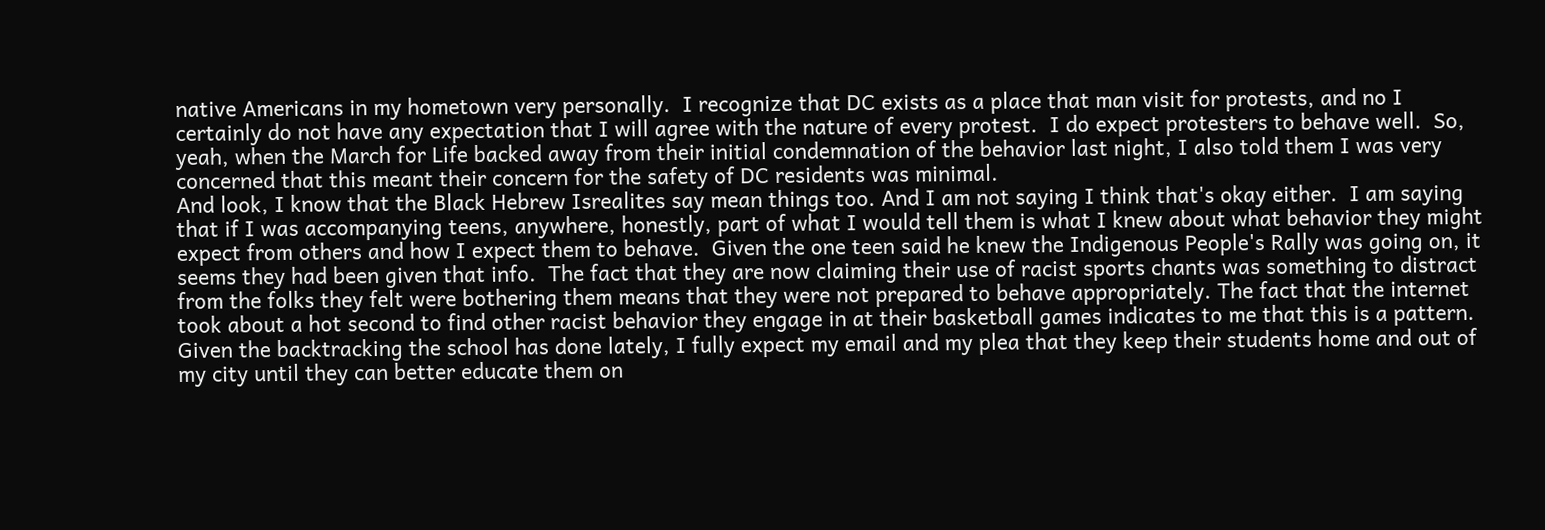native Americans in my hometown very personally.  I recognize that DC exists as a place that man visit for protests, and no I certainly do not have any expectation that I will agree with the nature of every protest.  I do expect protesters to behave well.  So, yeah, when the March for Life backed away from their initial condemnation of the behavior last night, I also told them I was very concerned that this meant their concern for the safety of DC residents was minimal.
And look, I know that the Black Hebrew Isrealites say mean things too. And I am not saying I think that's okay either.  I am saying that if I was accompanying teens, anywhere, honestly, part of what I would tell them is what I knew about what behavior they might expect from others and how I expect them to behave.  Given the one teen said he knew the Indigenous People's Rally was going on, it seems they had been given that info.  The fact that they are now claiming their use of racist sports chants was something to distract from the folks they felt were bothering them means that they were not prepared to behave appropriately. The fact that the internet took about a hot second to find other racist behavior they engage in at their basketball games indicates to me that this is a pattern.
Given the backtracking the school has done lately, I fully expect my email and my plea that they keep their students home and out of my city until they can better educate them on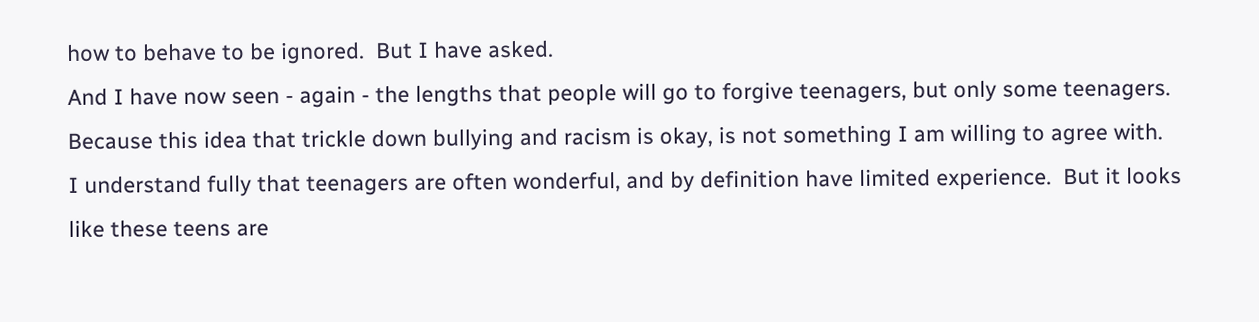how to behave to be ignored.  But I have asked.
And I have now seen - again - the lengths that people will go to forgive teenagers, but only some teenagers.  Because this idea that trickle down bullying and racism is okay, is not something I am willing to agree with.  I understand fully that teenagers are often wonderful, and by definition have limited experience.  But it looks like these teens are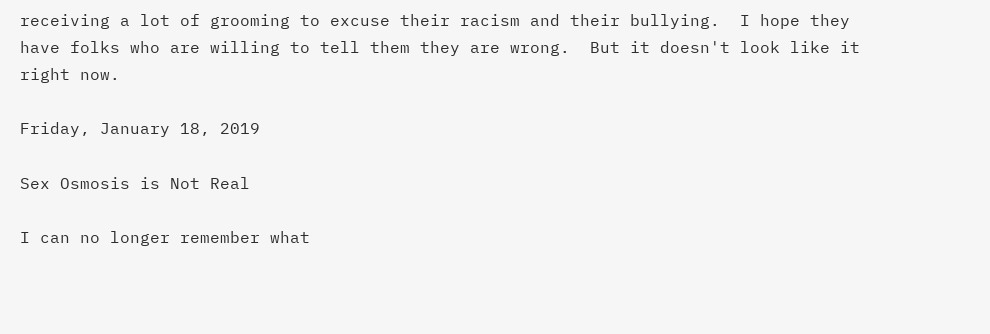receiving a lot of grooming to excuse their racism and their bullying.  I hope they have folks who are willing to tell them they are wrong.  But it doesn't look like it right now.

Friday, January 18, 2019

Sex Osmosis is Not Real

I can no longer remember what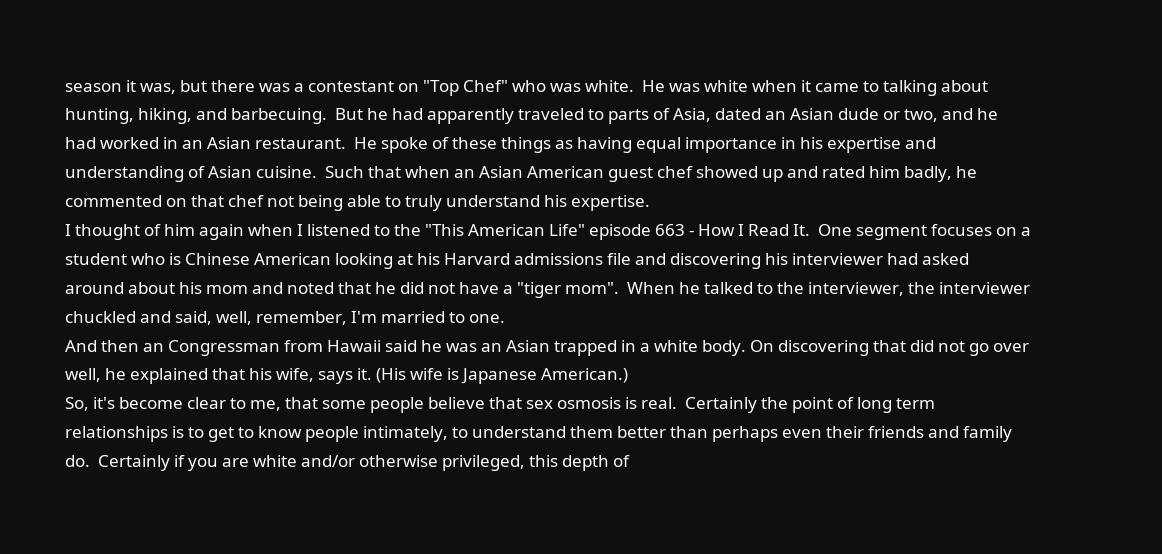season it was, but there was a contestant on "Top Chef" who was white.  He was white when it came to talking about hunting, hiking, and barbecuing.  But he had apparently traveled to parts of Asia, dated an Asian dude or two, and he had worked in an Asian restaurant.  He spoke of these things as having equal importance in his expertise and understanding of Asian cuisine.  Such that when an Asian American guest chef showed up and rated him badly, he commented on that chef not being able to truly understand his expertise.
I thought of him again when I listened to the "This American Life" episode 663 - How I Read It.  One segment focuses on a student who is Chinese American looking at his Harvard admissions file and discovering his interviewer had asked around about his mom and noted that he did not have a "tiger mom".  When he talked to the interviewer, the interviewer chuckled and said, well, remember, I'm married to one.
And then an Congressman from Hawaii said he was an Asian trapped in a white body. On discovering that did not go over well, he explained that his wife, says it. (His wife is Japanese American.)
So, it's become clear to me, that some people believe that sex osmosis is real.  Certainly the point of long term relationships is to get to know people intimately, to understand them better than perhaps even their friends and family do.  Certainly if you are white and/or otherwise privileged, this depth of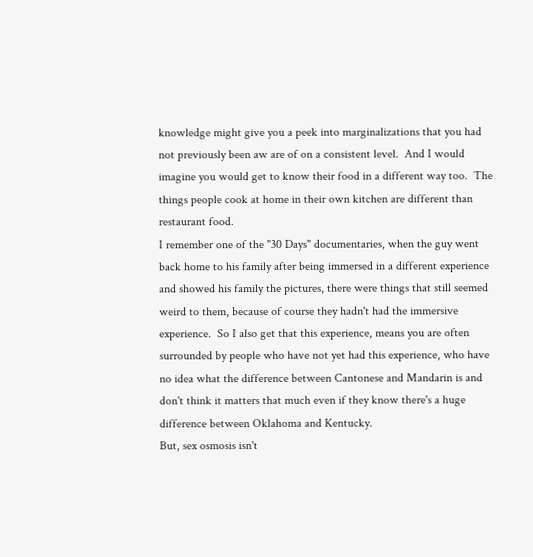knowledge might give you a peek into marginalizations that you had not previously been aw are of on a consistent level.  And I would imagine you would get to know their food in a different way too.  The things people cook at home in their own kitchen are different than restaurant food.
I remember one of the "30 Days" documentaries, when the guy went back home to his family after being immersed in a different experience and showed his family the pictures, there were things that still seemed weird to them, because of course they hadn't had the immersive experience.  So I also get that this experience, means you are often surrounded by people who have not yet had this experience, who have no idea what the difference between Cantonese and Mandarin is and don't think it matters that much even if they know there's a huge difference between Oklahoma and Kentucky.
But, sex osmosis isn't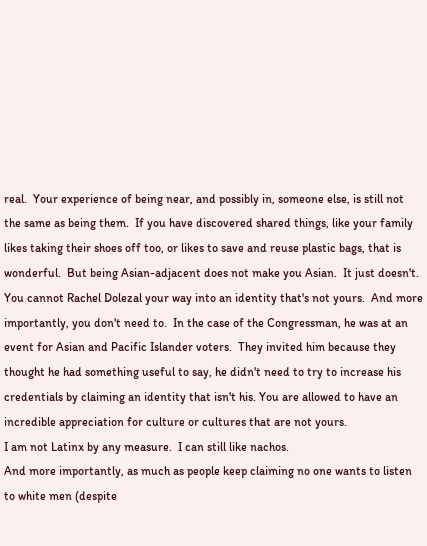real.  Your experience of being near, and possibly in, someone else, is still not the same as being them.  If you have discovered shared things, like your family likes taking their shoes off too, or likes to save and reuse plastic bags, that is wonderful.  But being Asian-adjacent does not make you Asian.  It just doesn't.  You cannot Rachel Dolezal your way into an identity that's not yours.  And more importantly, you don't need to.  In the case of the Congressman, he was at an event for Asian and Pacific Islander voters.  They invited him because they thought he had something useful to say, he didn't need to try to increase his credentials by claiming an identity that isn't his. You are allowed to have an incredible appreciation for culture or cultures that are not yours.
I am not Latinx by any measure.  I can still like nachos.
And more importantly, as much as people keep claiming no one wants to listen to white men (despite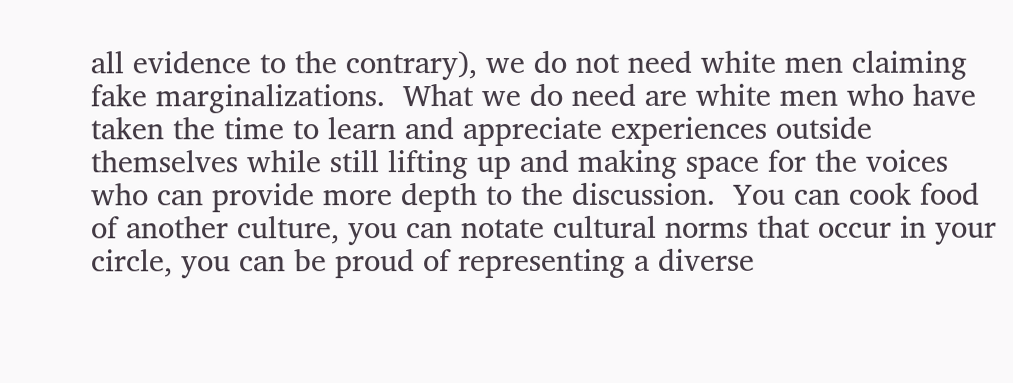all evidence to the contrary), we do not need white men claiming fake marginalizations.  What we do need are white men who have taken the time to learn and appreciate experiences outside themselves while still lifting up and making space for the voices who can provide more depth to the discussion.  You can cook food of another culture, you can notate cultural norms that occur in your circle, you can be proud of representing a diverse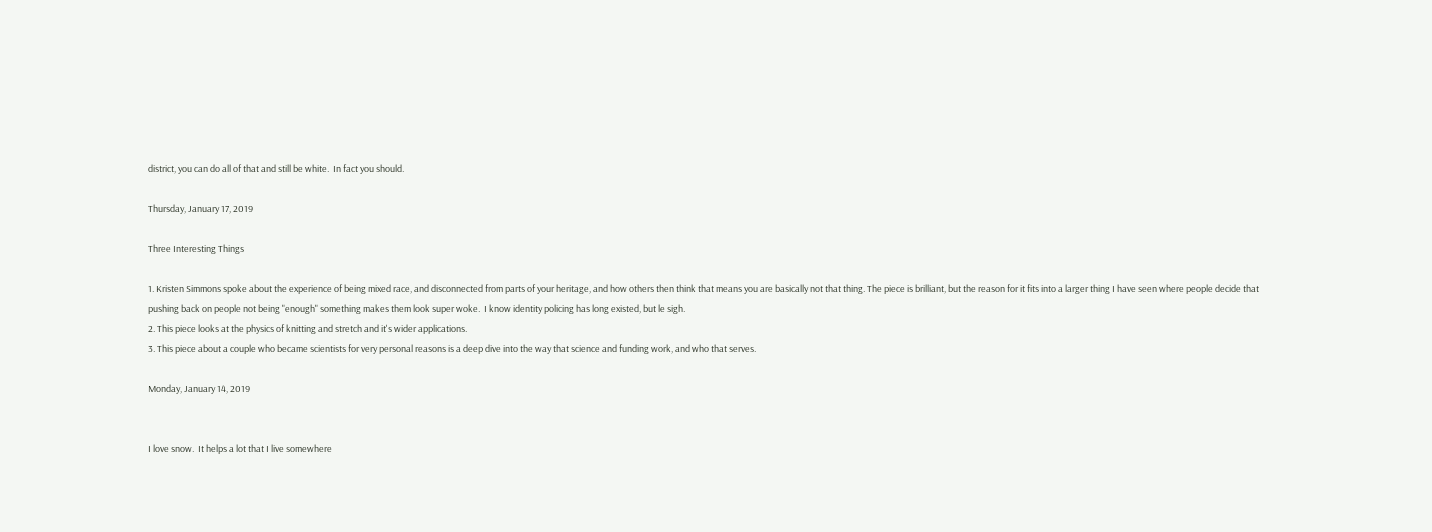district, you can do all of that and still be white.  In fact you should.

Thursday, January 17, 2019

Three Interesting Things

1. Kristen Simmons spoke about the experience of being mixed race, and disconnected from parts of your heritage, and how others then think that means you are basically not that thing. The piece is brilliant, but the reason for it fits into a larger thing I have seen where people decide that pushing back on people not being "enough" something makes them look super woke.  I know identity policing has long existed, but le sigh.
2. This piece looks at the physics of knitting and stretch and it's wider applications.
3. This piece about a couple who became scientists for very personal reasons is a deep dive into the way that science and funding work, and who that serves.

Monday, January 14, 2019


I love snow.  It helps a lot that I live somewhere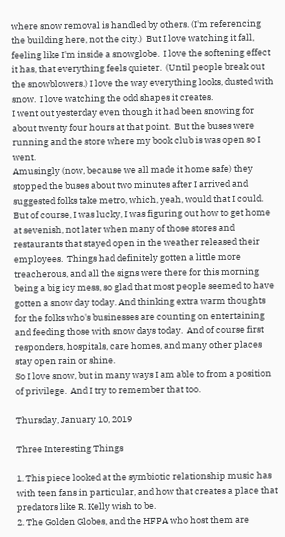where snow removal is handled by others. (I'm referencing the building here, not the city.)  But I love watching it fall, feeling like I'm inside a snowglobe.  I love the softening effect it has, that everything feels quieter.  (Until people break out the snowblowers.) I love the way everything looks, dusted with snow.  I love watching the odd shapes it creates.
I went out yesterday even though it had been snowing for about twenty four hours at that point.  But the buses were running and the store where my book club is was open so I went.
Amusingly (now, because we all made it home safe) they stopped the buses about two minutes after I arrived and suggested folks take metro, which, yeah, would that I could.  But of course, I was lucky, I was figuring out how to get home at sevenish, not later when many of those stores and restaurants that stayed open in the weather released their employees.  Things had definitely gotten a little more treacherous, and all the signs were there for this morning being a big icy mess, so glad that most people seemed to have gotten a snow day today. And thinking extra warm thoughts for the folks who's businesses are counting on entertaining and feeding those with snow days today.  And of course first responders, hospitals, care homes, and many other places stay open rain or shine.
So I love snow, but in many ways I am able to from a position of privilege.  And I try to remember that too.

Thursday, January 10, 2019

Three Interesting Things

1. This piece looked at the symbiotic relationship music has with teen fans in particular, and how that creates a place that predators like R. Kelly wish to be.
2. The Golden Globes, and the HFPA who host them are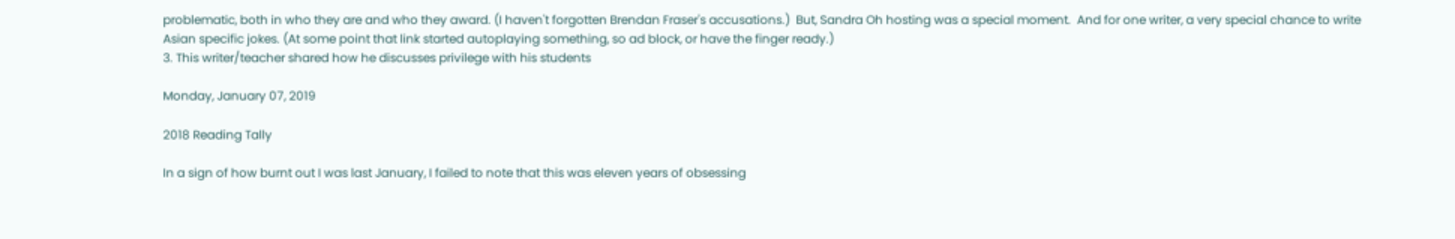problematic, both in who they are and who they award. (I haven't forgotten Brendan Fraser's accusations.)  But, Sandra Oh hosting was a special moment.  And for one writer, a very special chance to write Asian specific jokes. (At some point that link started autoplaying something, so ad block, or have the finger ready.)
3. This writer/teacher shared how he discusses privilege with his students

Monday, January 07, 2019

2018 Reading Tally

In a sign of how burnt out I was last January, I failed to note that this was eleven years of obsessing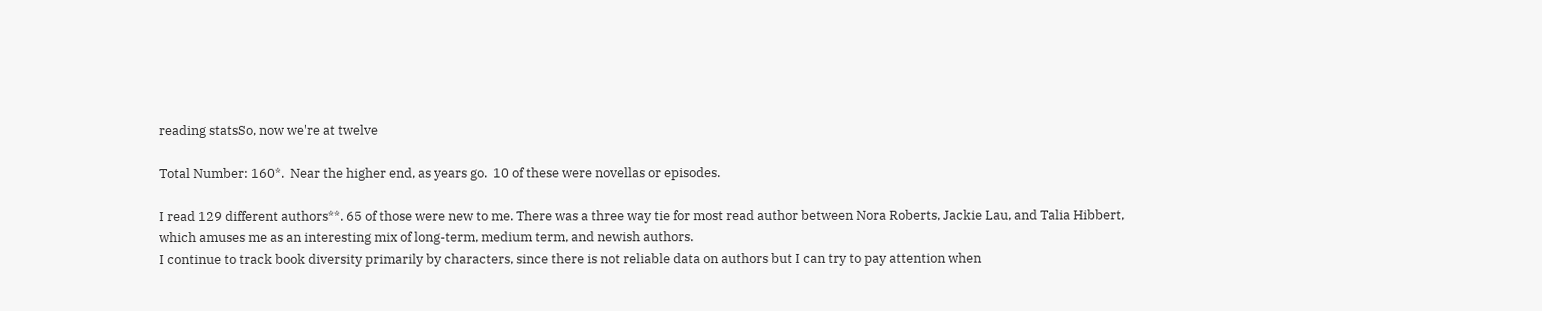reading statsSo, now we're at twelve

Total Number: 160*.  Near the higher end, as years go.  10 of these were novellas or episodes.

I read 129 different authors**. 65 of those were new to me. There was a three way tie for most read author between Nora Roberts, Jackie Lau, and Talia Hibbert, which amuses me as an interesting mix of long-term, medium term, and newish authors.
I continue to track book diversity primarily by characters, since there is not reliable data on authors but I can try to pay attention when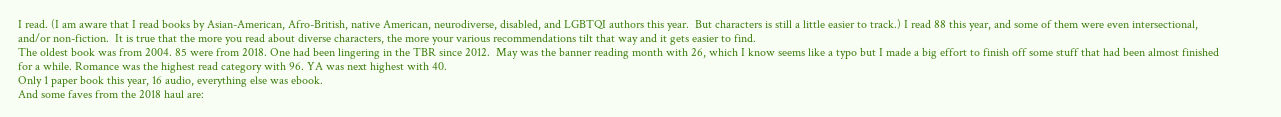I read. (I am aware that I read books by Asian-American, Afro-British, native American, neurodiverse, disabled, and LGBTQI authors this year.  But characters is still a little easier to track.) I read 88 this year, and some of them were even intersectional, and/or non-fiction.  It is true that the more you read about diverse characters, the more your various recommendations tilt that way and it gets easier to find.
The oldest book was from 2004. 85 were from 2018. One had been lingering in the TBR since 2012.  May was the banner reading month with 26, which I know seems like a typo but I made a big effort to finish off some stuff that had been almost finished for a while. Romance was the highest read category with 96. YA was next highest with 40.
Only 1 paper book this year, 16 audio, everything else was ebook.
And some faves from the 2018 haul are: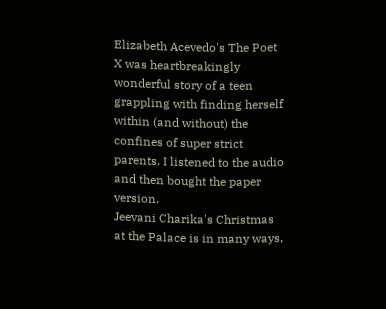Elizabeth Acevedo's The Poet X was heartbreakingly wonderful story of a teen grappling with finding herself within (and without) the confines of super strict parents. I listened to the audio and then bought the paper version.
Jeevani Charika's Christmas at the Palace is in many ways,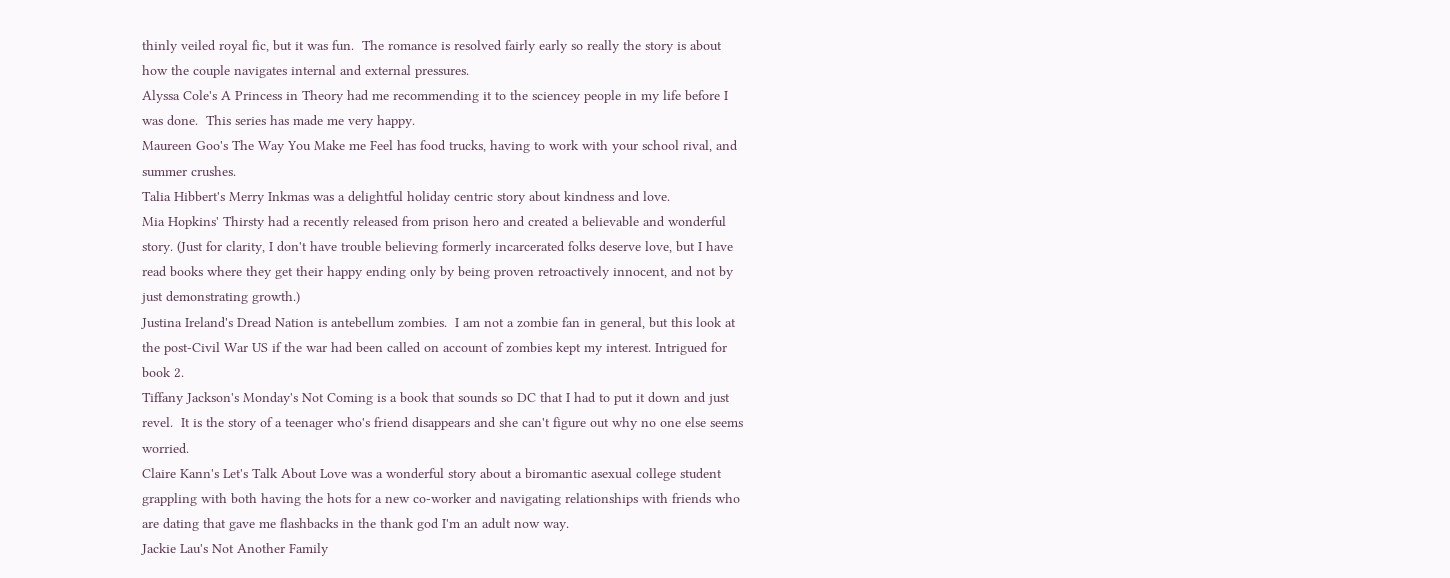thinly veiled royal fic, but it was fun.  The romance is resolved fairly early so really the story is about how the couple navigates internal and external pressures.
Alyssa Cole's A Princess in Theory had me recommending it to the sciencey people in my life before I was done.  This series has made me very happy.
Maureen Goo's The Way You Make me Feel has food trucks, having to work with your school rival, and summer crushes.
Talia Hibbert's Merry Inkmas was a delightful holiday centric story about kindness and love.
Mia Hopkins' Thirsty had a recently released from prison hero and created a believable and wonderful story. (Just for clarity, I don't have trouble believing formerly incarcerated folks deserve love, but I have read books where they get their happy ending only by being proven retroactively innocent, and not by just demonstrating growth.)
Justina Ireland's Dread Nation is antebellum zombies.  I am not a zombie fan in general, but this look at the post-Civil War US if the war had been called on account of zombies kept my interest. Intrigued for book 2.
Tiffany Jackson's Monday's Not Coming is a book that sounds so DC that I had to put it down and just revel.  It is the story of a teenager who's friend disappears and she can't figure out why no one else seems worried.
Claire Kann's Let's Talk About Love was a wonderful story about a biromantic asexual college student grappling with both having the hots for a new co-worker and navigating relationships with friends who are dating that gave me flashbacks in the thank god I'm an adult now way.
Jackie Lau's Not Another Family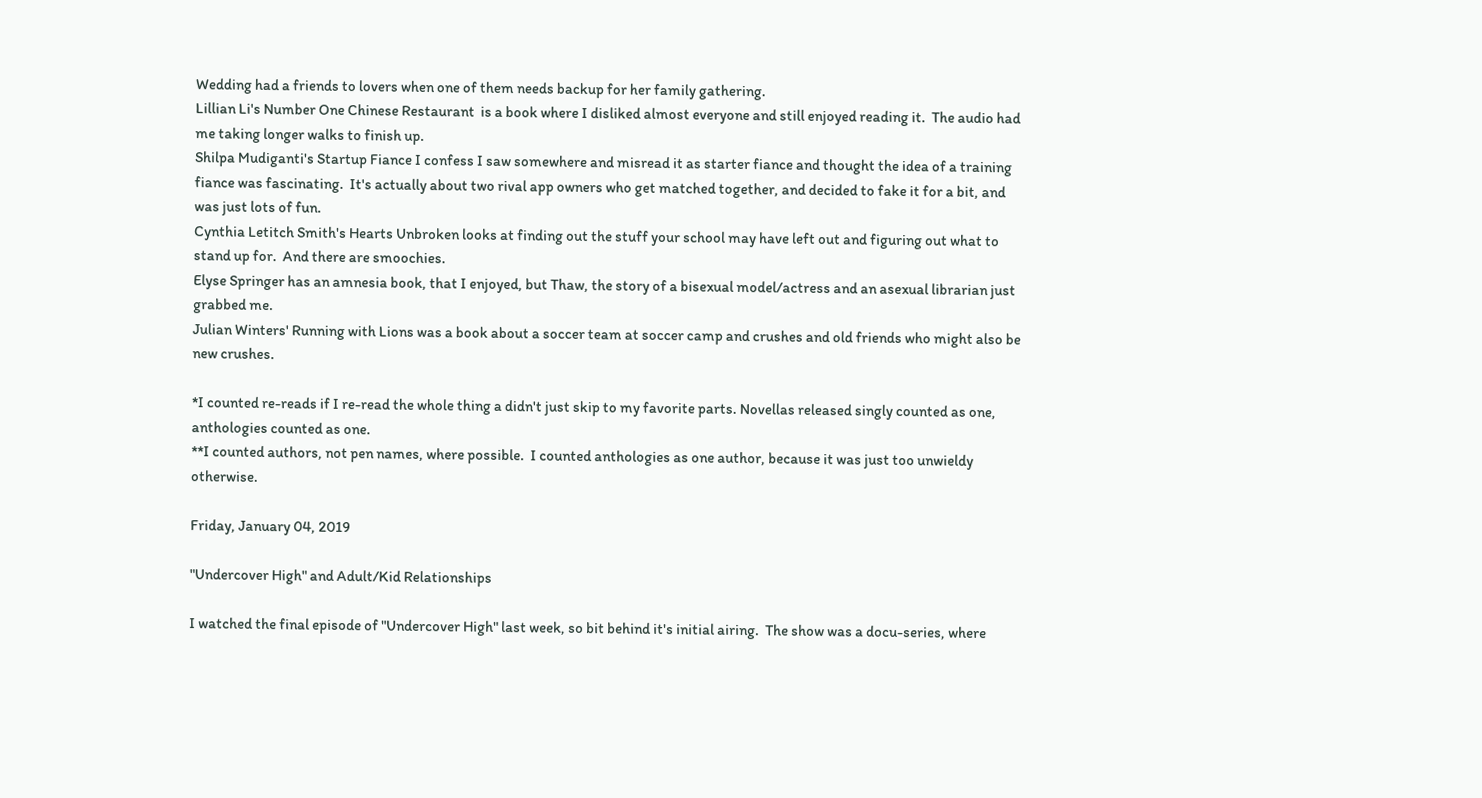Wedding had a friends to lovers when one of them needs backup for her family gathering.
Lillian Li's Number One Chinese Restaurant  is a book where I disliked almost everyone and still enjoyed reading it.  The audio had me taking longer walks to finish up.
Shilpa Mudiganti's Startup Fiance I confess I saw somewhere and misread it as starter fiance and thought the idea of a training fiance was fascinating.  It's actually about two rival app owners who get matched together, and decided to fake it for a bit, and was just lots of fun.
Cynthia Letitch Smith's Hearts Unbroken looks at finding out the stuff your school may have left out and figuring out what to stand up for.  And there are smoochies.
Elyse Springer has an amnesia book, that I enjoyed, but Thaw, the story of a bisexual model/actress and an asexual librarian just grabbed me.
Julian Winters' Running with Lions was a book about a soccer team at soccer camp and crushes and old friends who might also be new crushes.

*I counted re-reads if I re-read the whole thing a didn't just skip to my favorite parts. Novellas released singly counted as one, anthologies counted as one.
**I counted authors, not pen names, where possible.  I counted anthologies as one author, because it was just too unwieldy otherwise.

Friday, January 04, 2019

"Undercover High" and Adult/Kid Relationships

I watched the final episode of "Undercover High" last week, so bit behind it's initial airing.  The show was a docu-series, where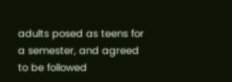adults posed as teens for a semester, and agreed to be followed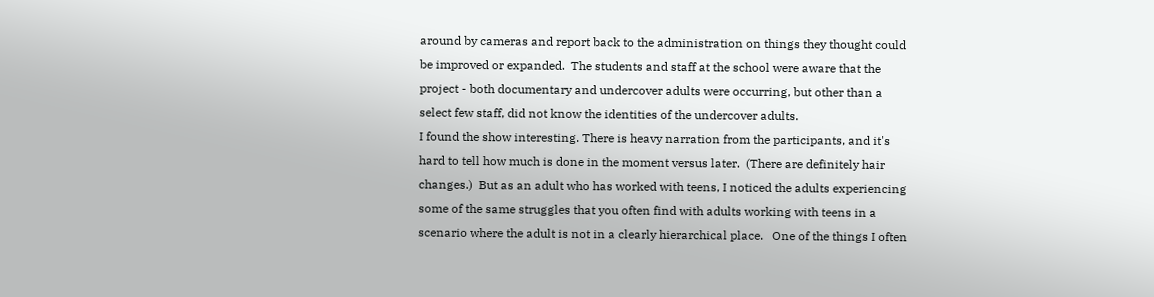around by cameras and report back to the administration on things they thought could be improved or expanded.  The students and staff at the school were aware that the project - both documentary and undercover adults were occurring, but other than a select few staff, did not know the identities of the undercover adults.
I found the show interesting. There is heavy narration from the participants, and it's hard to tell how much is done in the moment versus later.  (There are definitely hair changes.)  But as an adult who has worked with teens, I noticed the adults experiencing some of the same struggles that you often find with adults working with teens in a scenario where the adult is not in a clearly hierarchical place.   One of the things I often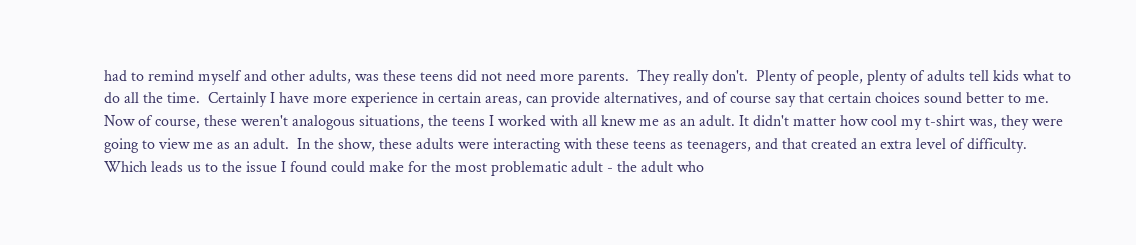had to remind myself and other adults, was these teens did not need more parents.  They really don't.  Plenty of people, plenty of adults tell kids what to do all the time.  Certainly I have more experience in certain areas, can provide alternatives, and of course say that certain choices sound better to me.  Now of course, these weren't analogous situations, the teens I worked with all knew me as an adult. It didn't matter how cool my t-shirt was, they were going to view me as an adult.  In the show, these adults were interacting with these teens as teenagers, and that created an extra level of difficulty.
Which leads us to the issue I found could make for the most problematic adult - the adult who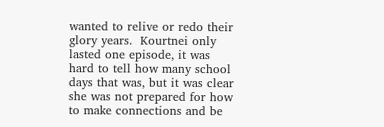wanted to relive or redo their glory years.  Kourtnei only lasted one episode, it was hard to tell how many school days that was, but it was clear she was not prepared for how to make connections and be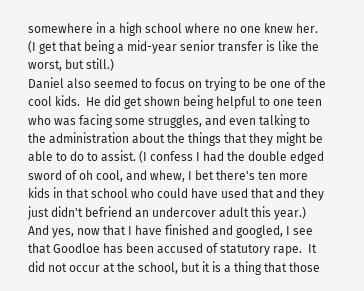somewhere in a high school where no one knew her.  (I get that being a mid-year senior transfer is like the worst, but still.)
Daniel also seemed to focus on trying to be one of the cool kids.  He did get shown being helpful to one teen who was facing some struggles, and even talking to the administration about the things that they might be able to do to assist. (I confess I had the double edged sword of oh cool, and whew, I bet there's ten more kids in that school who could have used that and they just didn't befriend an undercover adult this year.)  And yes, now that I have finished and googled, I see that Goodloe has been accused of statutory rape.  It did not occur at the school, but it is a thing that those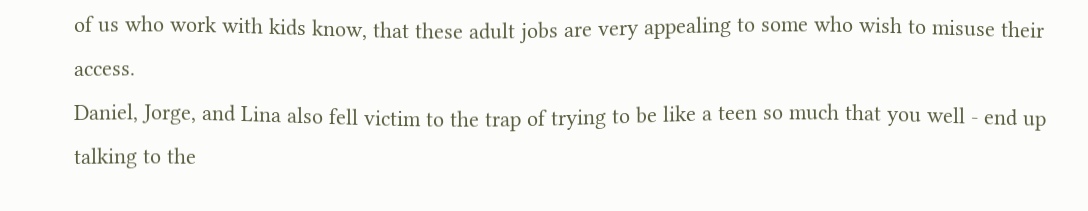of us who work with kids know, that these adult jobs are very appealing to some who wish to misuse their access.
Daniel, Jorge, and Lina also fell victim to the trap of trying to be like a teen so much that you well - end up talking to the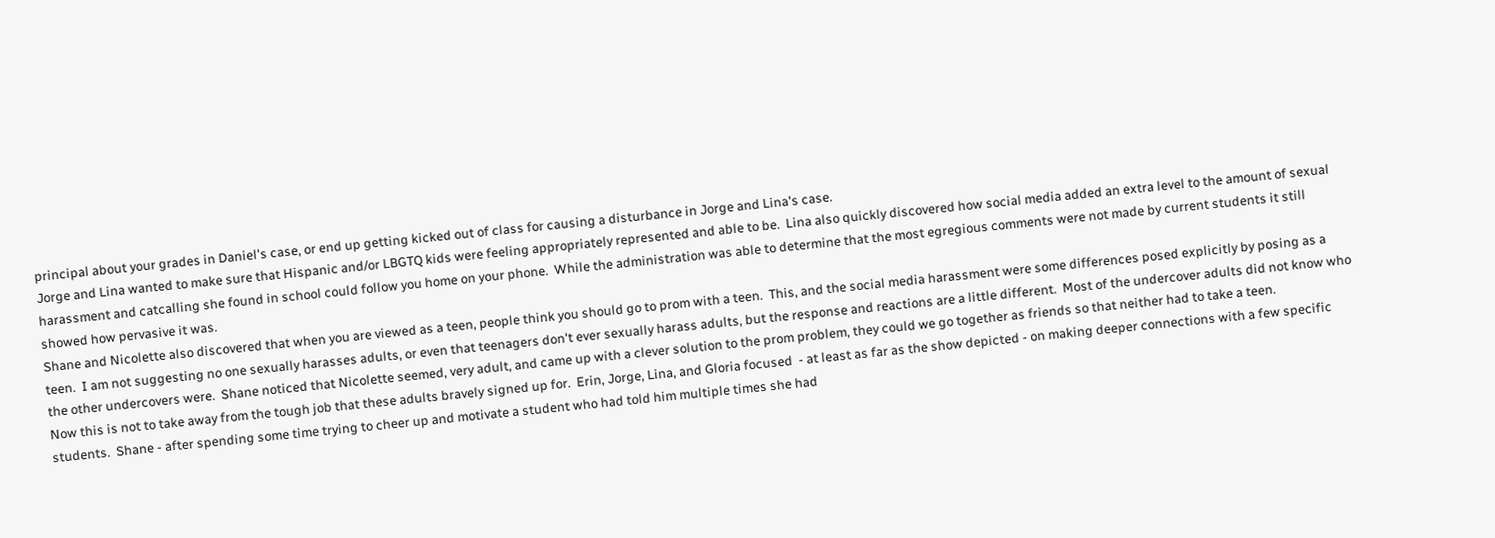principal about your grades in Daniel's case, or end up getting kicked out of class for causing a disturbance in Jorge and Lina's case.
Jorge and Lina wanted to make sure that Hispanic and/or LBGTQ kids were feeling appropriately represented and able to be.  Lina also quickly discovered how social media added an extra level to the amount of sexual harassment and catcalling she found in school could follow you home on your phone.  While the administration was able to determine that the most egregious comments were not made by current students it still showed how pervasive it was.
Shane and Nicolette also discovered that when you are viewed as a teen, people think you should go to prom with a teen.  This, and the social media harassment were some differences posed explicitly by posing as a teen.  I am not suggesting no one sexually harasses adults, or even that teenagers don't ever sexually harass adults, but the response and reactions are a little different.  Most of the undercover adults did not know who the other undercovers were.  Shane noticed that Nicolette seemed, very adult, and came up with a clever solution to the prom problem, they could we go together as friends so that neither had to take a teen.
Now this is not to take away from the tough job that these adults bravely signed up for.  Erin, Jorge, Lina, and Gloria focused  - at least as far as the show depicted - on making deeper connections with a few specific students.  Shane - after spending some time trying to cheer up and motivate a student who had told him multiple times she had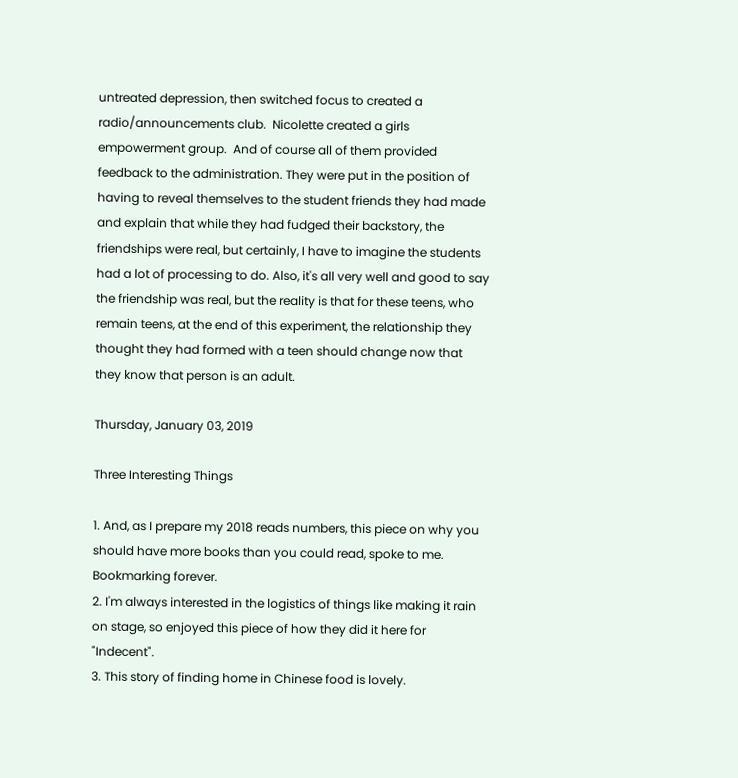untreated depression, then switched focus to created a radio/announcements club.  Nicolette created a girls empowerment group.  And of course all of them provided feedback to the administration. They were put in the position of having to reveal themselves to the student friends they had made and explain that while they had fudged their backstory, the friendships were real, but certainly, I have to imagine the students had a lot of processing to do. Also, it's all very well and good to say the friendship was real, but the reality is that for these teens, who remain teens, at the end of this experiment, the relationship they thought they had formed with a teen should change now that they know that person is an adult.

Thursday, January 03, 2019

Three Interesting Things

1. And, as I prepare my 2018 reads numbers, this piece on why you should have more books than you could read, spoke to me. Bookmarking forever.
2. I'm always interested in the logistics of things like making it rain on stage, so enjoyed this piece of how they did it here for "Indecent".
3. This story of finding home in Chinese food is lovely.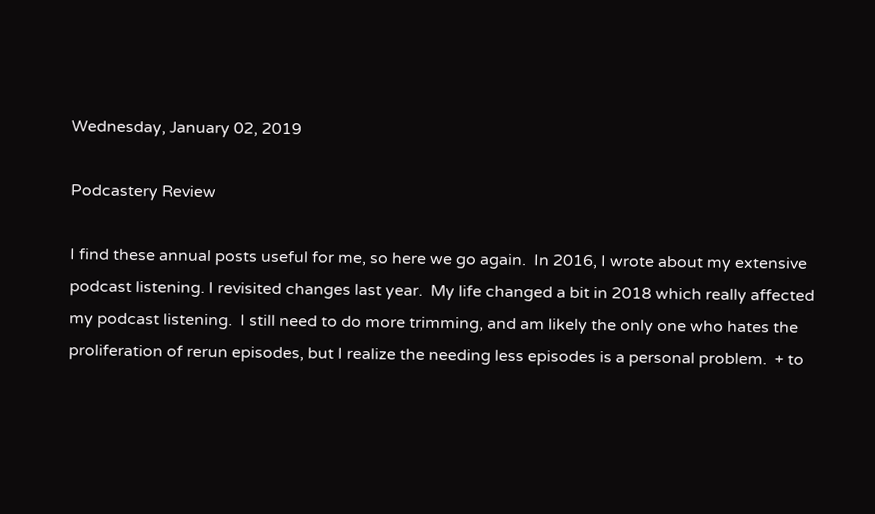Wednesday, January 02, 2019

Podcastery Review

I find these annual posts useful for me, so here we go again.  In 2016, I wrote about my extensive podcast listening. I revisited changes last year.  My life changed a bit in 2018 which really affected my podcast listening.  I still need to do more trimming, and am likely the only one who hates the proliferation of rerun episodes, but I realize the needing less episodes is a personal problem.  + to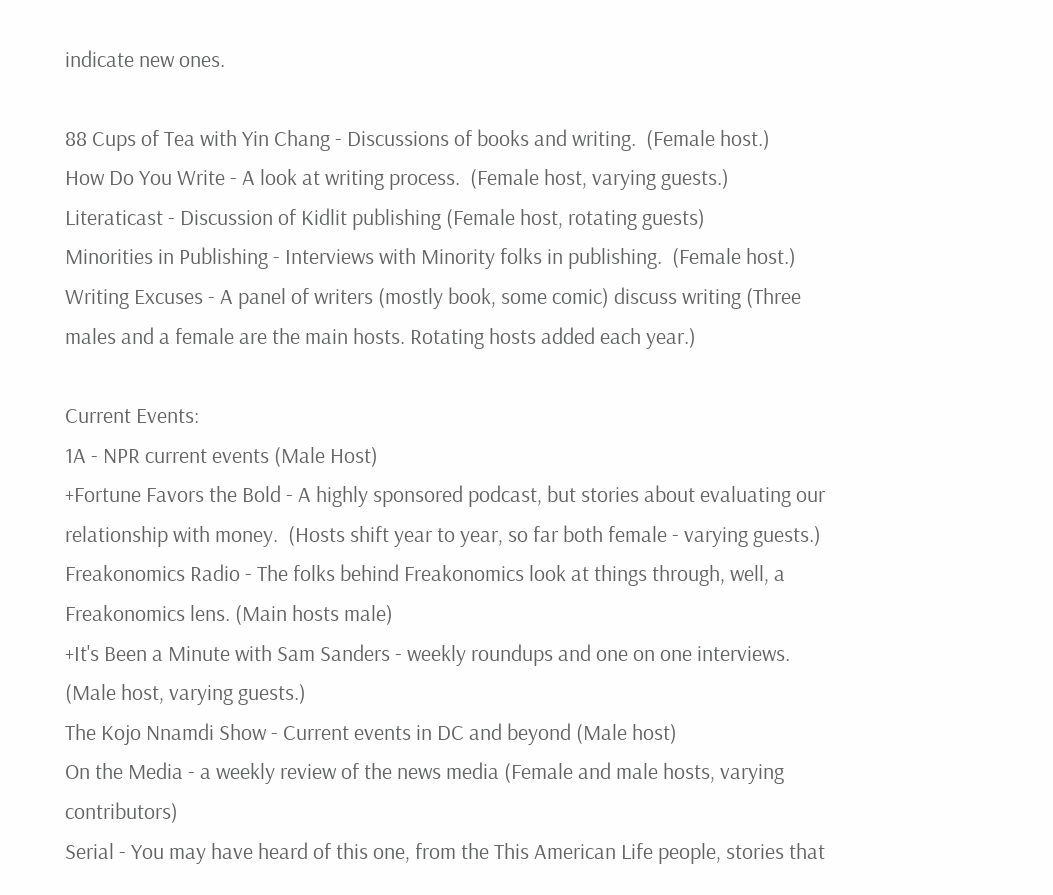indicate new ones.

88 Cups of Tea with Yin Chang - Discussions of books and writing.  (Female host.)
How Do You Write - A look at writing process.  (Female host, varying guests.)
Literaticast - Discussion of Kidlit publishing (Female host, rotating guests)
Minorities in Publishing - Interviews with Minority folks in publishing.  (Female host.)
Writing Excuses - A panel of writers (mostly book, some comic) discuss writing (Three males and a female are the main hosts. Rotating hosts added each year.)

Current Events:
1A - NPR current events (Male Host)
+Fortune Favors the Bold - A highly sponsored podcast, but stories about evaluating our relationship with money.  (Hosts shift year to year, so far both female - varying guests.)
Freakonomics Radio - The folks behind Freakonomics look at things through, well, a Freakonomics lens. (Main hosts male)
+It's Been a Minute with Sam Sanders - weekly roundups and one on one interviews. (Male host, varying guests.)
The Kojo Nnamdi Show - Current events in DC and beyond (Male host)
On the Media - a weekly review of the news media (Female and male hosts, varying contributors)
Serial - You may have heard of this one, from the This American Life people, stories that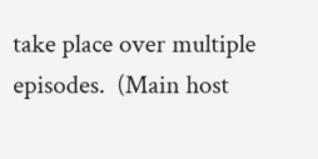take place over multiple episodes.  (Main host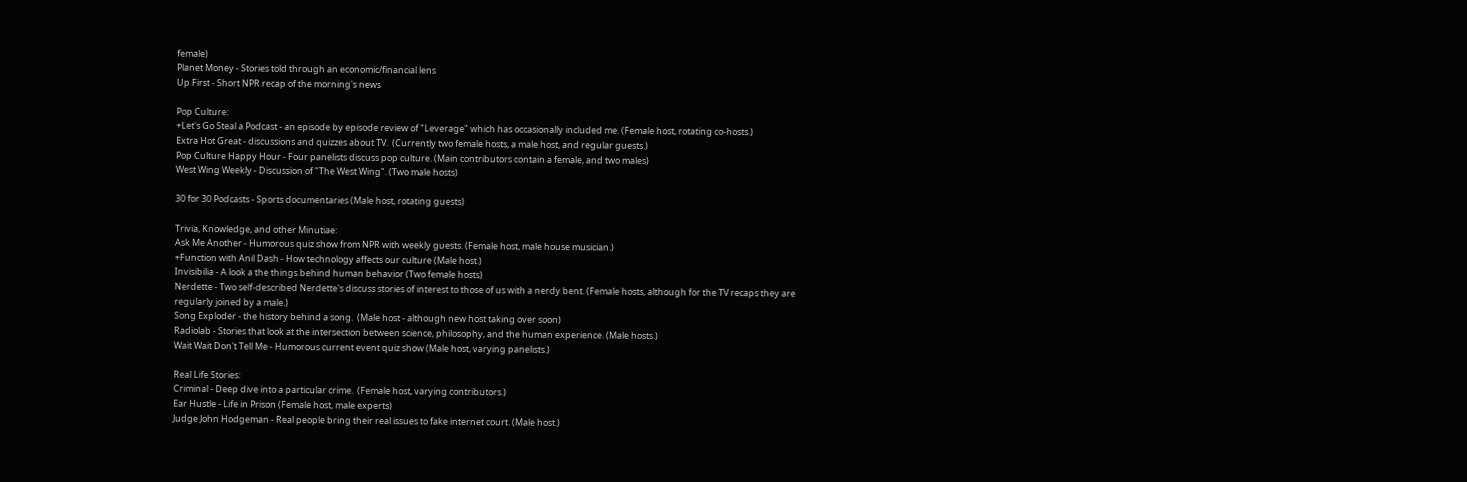female)
Planet Money - Stories told through an economic/financial lens
Up First - Short NPR recap of the morning's news

Pop Culture:
+Let's Go Steal a Podcast - an episode by episode review of "Leverage" which has occasionally included me. (Female host, rotating co-hosts.)
Extra Hot Great - discussions and quizzes about TV.  (Currently two female hosts, a male host, and regular guests.)
Pop Culture Happy Hour - Four panelists discuss pop culture. (Main contributors contain a female, and two males)
West Wing Weekly - Discussion of "The West Wing". (Two male hosts)

30 for 30 Podcasts - Sports documentaries (Male host, rotating guests)

Trivia, Knowledge, and other Minutiae:
Ask Me Another - Humorous quiz show from NPR with weekly guests. (Female host, male house musician.)
+Function with Anil Dash - How technology affects our culture (Male host.)
Invisibilia - A look a the things behind human behavior (Two female hosts)
Nerdette - Two self-described Nerdette's discuss stories of interest to those of us with a nerdy bent. (Female hosts, although for the TV recaps they are regularly joined by a male.)
Song Exploder - the history behind a song.  (Male host - although new host taking over soon)
Radiolab - Stories that look at the intersection between science, philosophy, and the human experience. (Male hosts.)
Wait Wait Don't Tell Me - Humorous current event quiz show (Male host, varying panelists.)

Real Life Stories:
Criminal - Deep dive into a particular crime.  (Female host, varying contributors.)
Ear Hustle - Life in Prison (Female host, male experts)
Judge John Hodgeman - Real people bring their real issues to fake internet court. (Male host.)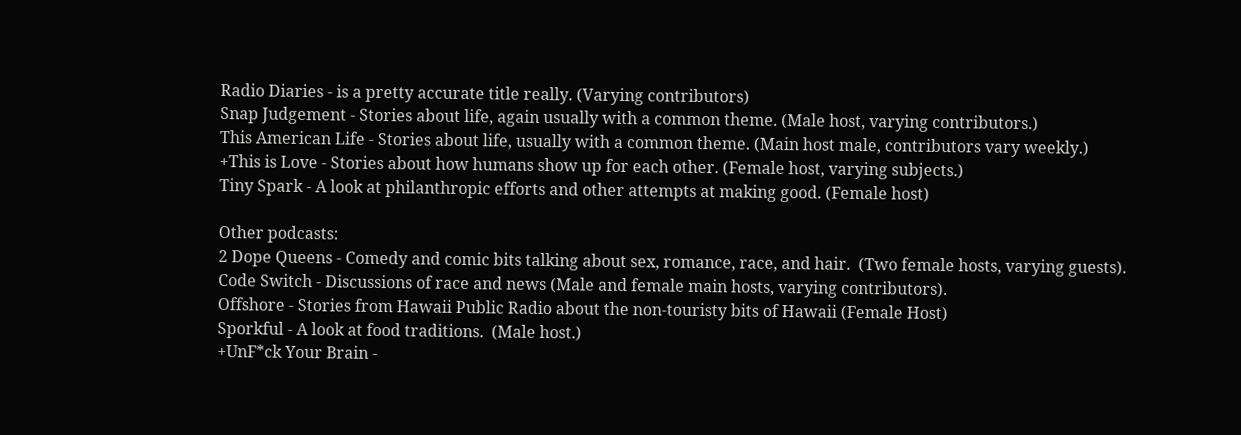Radio Diaries - is a pretty accurate title really. (Varying contributors)
Snap Judgement - Stories about life, again usually with a common theme. (Male host, varying contributors.)
This American Life - Stories about life, usually with a common theme. (Main host male, contributors vary weekly.)
+This is Love - Stories about how humans show up for each other. (Female host, varying subjects.)
Tiny Spark - A look at philanthropic efforts and other attempts at making good. (Female host)

Other podcasts:
2 Dope Queens - Comedy and comic bits talking about sex, romance, race, and hair.  (Two female hosts, varying guests).
Code Switch - Discussions of race and news (Male and female main hosts, varying contributors).
Offshore - Stories from Hawaii Public Radio about the non-touristy bits of Hawaii (Female Host)
Sporkful - A look at food traditions.  (Male host.)
+UnF*ck Your Brain -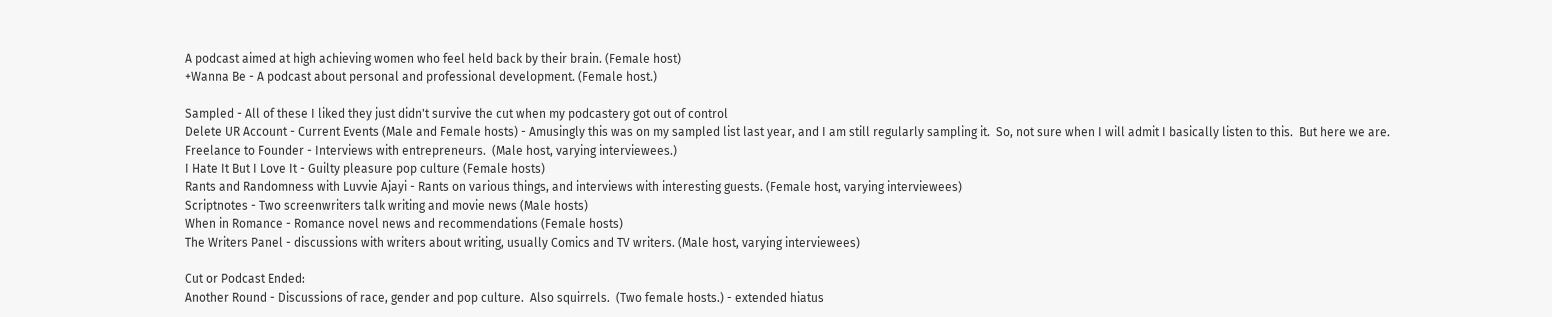A podcast aimed at high achieving women who feel held back by their brain. (Female host)
+Wanna Be - A podcast about personal and professional development. (Female host.)

Sampled - All of these I liked they just didn't survive the cut when my podcastery got out of control
Delete UR Account - Current Events (Male and Female hosts) - Amusingly this was on my sampled list last year, and I am still regularly sampling it.  So, not sure when I will admit I basically listen to this.  But here we are.
Freelance to Founder - Interviews with entrepreneurs.  (Male host, varying interviewees.)
I Hate It But I Love It - Guilty pleasure pop culture (Female hosts)
Rants and Randomness with Luvvie Ajayi - Rants on various things, and interviews with interesting guests. (Female host, varying interviewees)
Scriptnotes - Two screenwriters talk writing and movie news (Male hosts)
When in Romance - Romance novel news and recommendations (Female hosts)
The Writers Panel - discussions with writers about writing, usually Comics and TV writers. (Male host, varying interviewees)

Cut or Podcast Ended:
Another Round - Discussions of race, gender and pop culture.  Also squirrels.  (Two female hosts.) - extended hiatus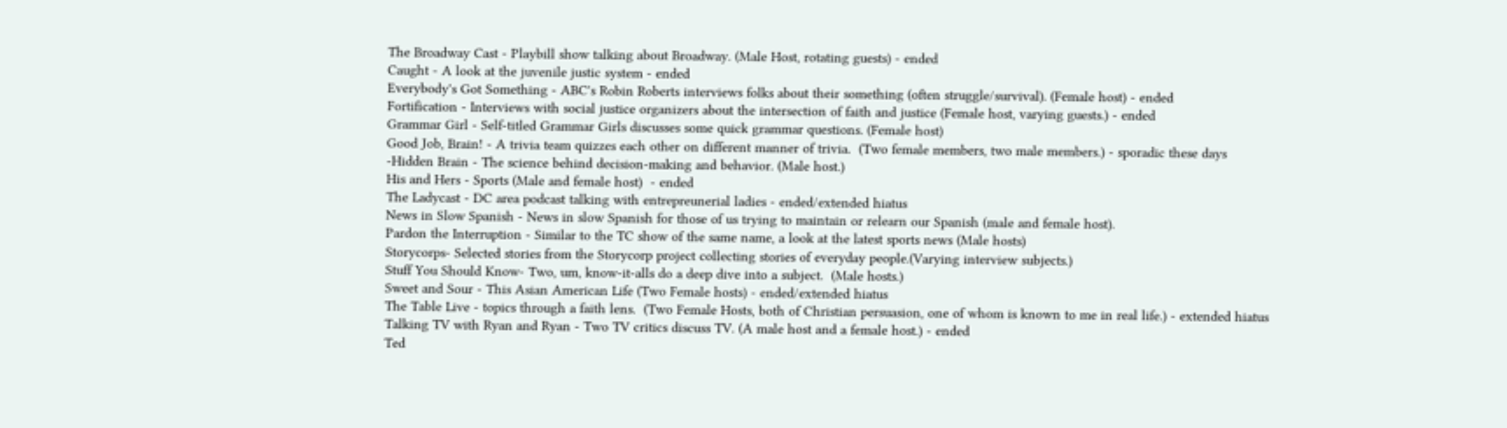The Broadway Cast - Playbill show talking about Broadway. (Male Host, rotating guests) - ended
Caught - A look at the juvenile justic system - ended
Everybody's Got Something - ABC's Robin Roberts interviews folks about their something (often struggle/survival). (Female host) - ended
Fortification - Interviews with social justice organizers about the intersection of faith and justice (Female host, varying guests.) - ended
Grammar Girl - Self-titled Grammar Girls discusses some quick grammar questions. (Female host)
Good Job, Brain! - A trivia team quizzes each other on different manner of trivia.  (Two female members, two male members.) - sporadic these days
-Hidden Brain - The science behind decision-making and behavior. (Male host.)
His and Hers - Sports (Male and female host)  - ended
The Ladycast - DC area podcast talking with entrepreunerial ladies - ended/extended hiatus
News in Slow Spanish - News in slow Spanish for those of us trying to maintain or relearn our Spanish (male and female host).
Pardon the Interruption - Similar to the TC show of the same name, a look at the latest sports news (Male hosts)
Storycorps- Selected stories from the Storycorp project collecting stories of everyday people.(Varying interview subjects.)
Stuff You Should Know- Two, um, know-it-alls do a deep dive into a subject.  (Male hosts.)
Sweet and Sour - This Asian American Life (Two Female hosts) - ended/extended hiatus
The Table Live - topics through a faith lens.  (Two Female Hosts, both of Christian persuasion, one of whom is known to me in real life.) - extended hiatus
Talking TV with Ryan and Ryan - Two TV critics discuss TV. (A male host and a female host.) - ended
Ted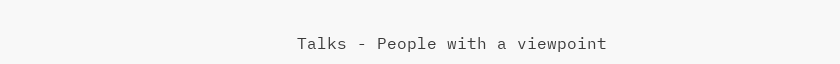Talks - People with a viewpoint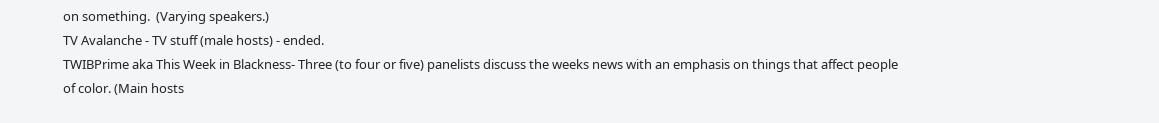on something.  (Varying speakers.)
TV Avalanche - TV stuff (male hosts) - ended.
TWIBPrime aka This Week in Blackness- Three (to four or five) panelists discuss the weeks news with an emphasis on things that affect people of color. (Main hosts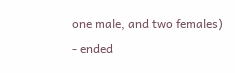one male, and two females) - ended